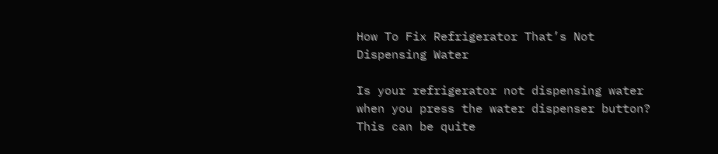How To Fix Refrigerator That’s Not Dispensing Water

Is your refrigerator not dispensing water when you press the water dispenser button? This can be quite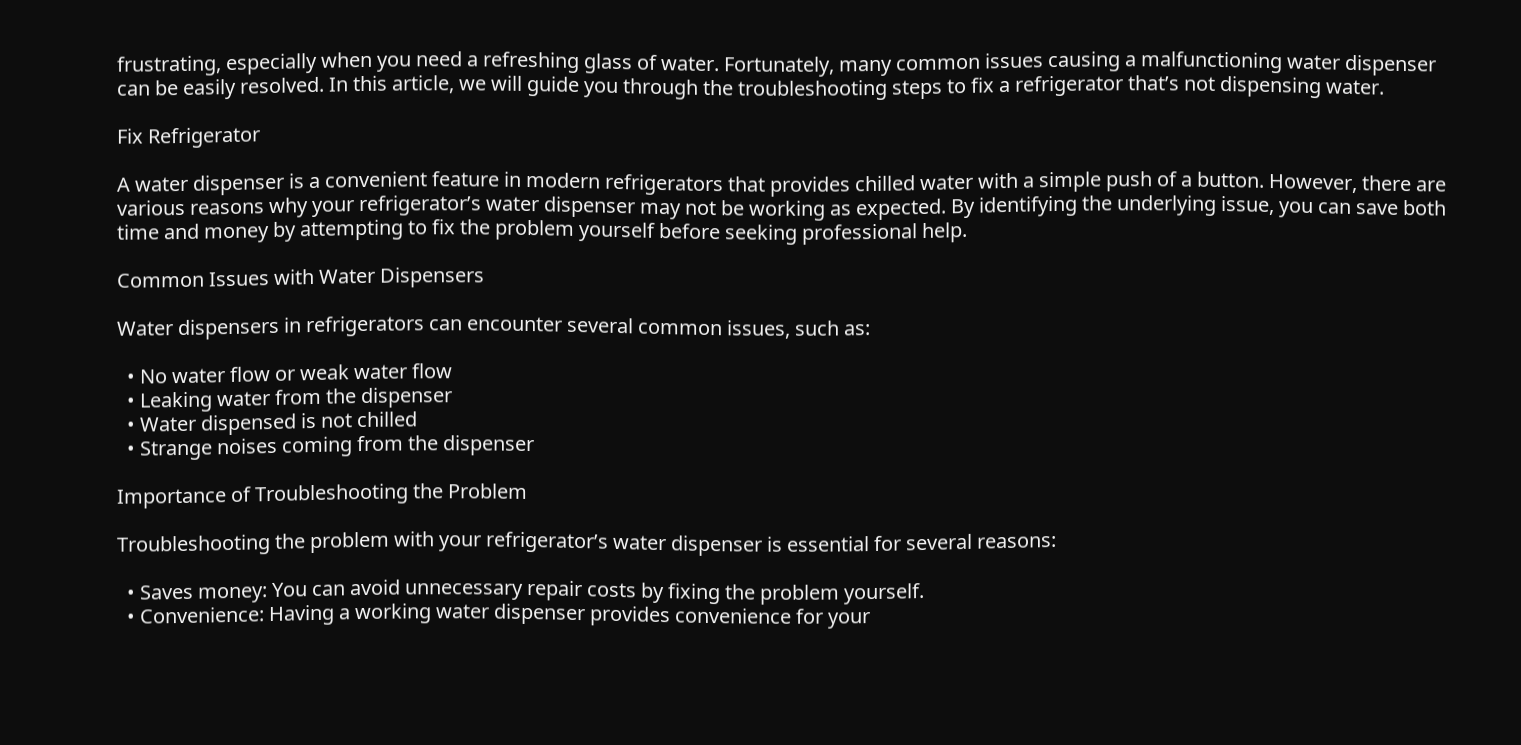frustrating, especially when you need a refreshing glass of water. Fortunately, many common issues causing a malfunctioning water dispenser can be easily resolved. In this article, we will guide you through the troubleshooting steps to fix a refrigerator that’s not dispensing water.

Fix Refrigerator

A water dispenser is a convenient feature in modern refrigerators that provides chilled water with a simple push of a button. However, there are various reasons why your refrigerator’s water dispenser may not be working as expected. By identifying the underlying issue, you can save both time and money by attempting to fix the problem yourself before seeking professional help.

Common Issues with Water Dispensers

Water dispensers in refrigerators can encounter several common issues, such as:

  • No water flow or weak water flow
  • Leaking water from the dispenser
  • Water dispensed is not chilled
  • Strange noises coming from the dispenser

Importance of Troubleshooting the Problem

Troubleshooting the problem with your refrigerator’s water dispenser is essential for several reasons:

  • Saves money: You can avoid unnecessary repair costs by fixing the problem yourself.
  • Convenience: Having a working water dispenser provides convenience for your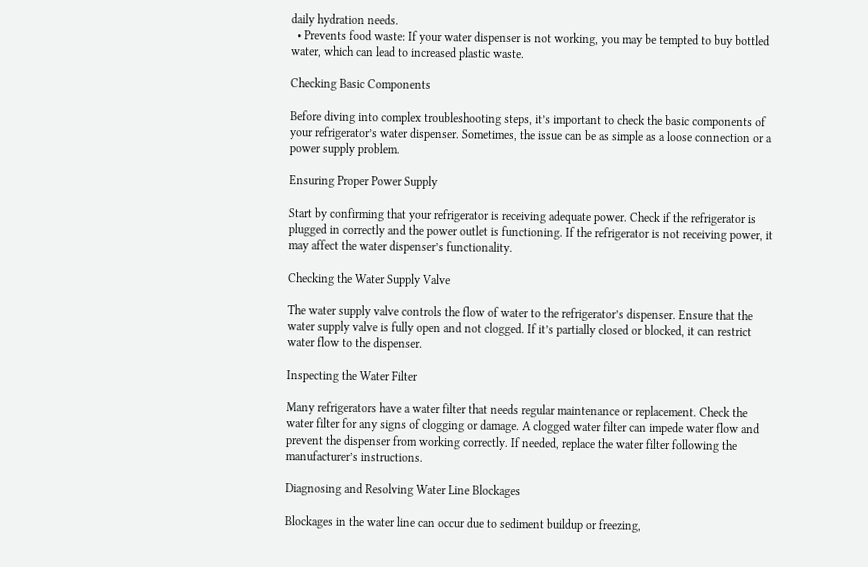daily hydration needs.
  • Prevents food waste: If your water dispenser is not working, you may be tempted to buy bottled water, which can lead to increased plastic waste.

Checking Basic Components

Before diving into complex troubleshooting steps, it’s important to check the basic components of your refrigerator’s water dispenser. Sometimes, the issue can be as simple as a loose connection or a power supply problem.

Ensuring Proper Power Supply

Start by confirming that your refrigerator is receiving adequate power. Check if the refrigerator is plugged in correctly and the power outlet is functioning. If the refrigerator is not receiving power, it may affect the water dispenser’s functionality.

Checking the Water Supply Valve

The water supply valve controls the flow of water to the refrigerator’s dispenser. Ensure that the water supply valve is fully open and not clogged. If it’s partially closed or blocked, it can restrict water flow to the dispenser.

Inspecting the Water Filter

Many refrigerators have a water filter that needs regular maintenance or replacement. Check the water filter for any signs of clogging or damage. A clogged water filter can impede water flow and prevent the dispenser from working correctly. If needed, replace the water filter following the manufacturer’s instructions.

Diagnosing and Resolving Water Line Blockages

Blockages in the water line can occur due to sediment buildup or freezing,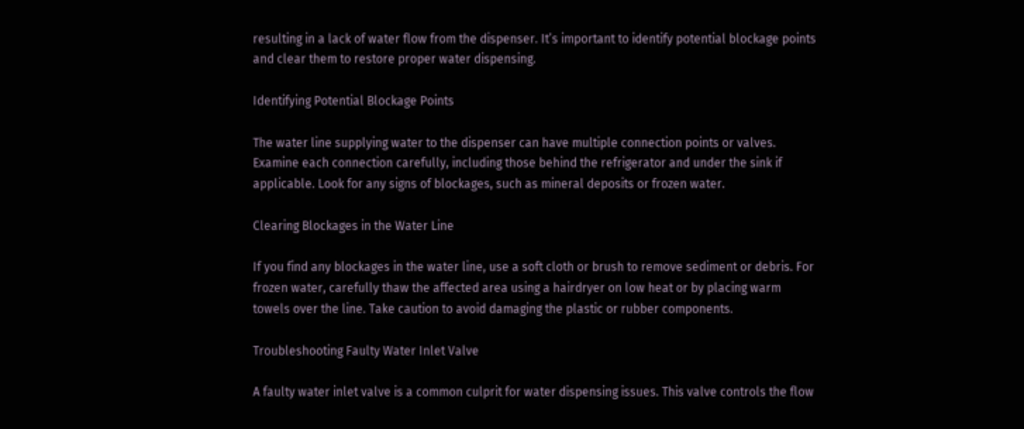resulting in a lack of water flow from the dispenser. It’s important to identify potential blockage points and clear them to restore proper water dispensing.

Identifying Potential Blockage Points

The water line supplying water to the dispenser can have multiple connection points or valves. Examine each connection carefully, including those behind the refrigerator and under the sink if applicable. Look for any signs of blockages, such as mineral deposits or frozen water.

Clearing Blockages in the Water Line

If you find any blockages in the water line, use a soft cloth or brush to remove sediment or debris. For frozen water, carefully thaw the affected area using a hairdryer on low heat or by placing warm towels over the line. Take caution to avoid damaging the plastic or rubber components.

Troubleshooting Faulty Water Inlet Valve

A faulty water inlet valve is a common culprit for water dispensing issues. This valve controls the flow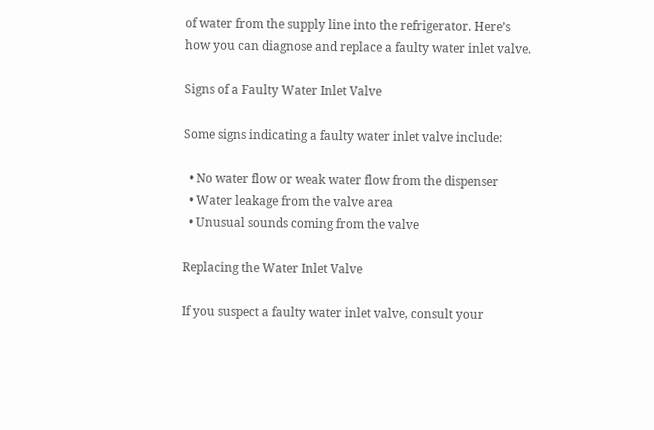of water from the supply line into the refrigerator. Here’s how you can diagnose and replace a faulty water inlet valve.

Signs of a Faulty Water Inlet Valve

Some signs indicating a faulty water inlet valve include:

  • No water flow or weak water flow from the dispenser
  • Water leakage from the valve area
  • Unusual sounds coming from the valve

Replacing the Water Inlet Valve

If you suspect a faulty water inlet valve, consult your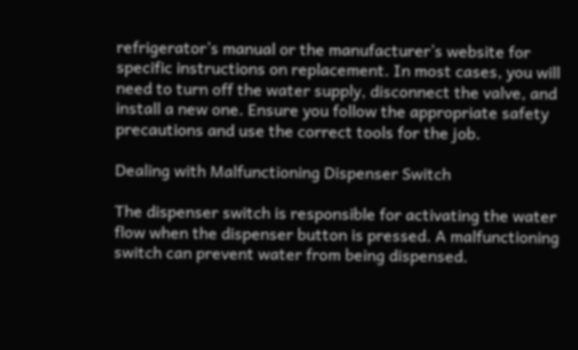refrigerator’s manual or the manufacturer’s website for specific instructions on replacement. In most cases, you will need to turn off the water supply, disconnect the valve, and install a new one. Ensure you follow the appropriate safety precautions and use the correct tools for the job.

Dealing with Malfunctioning Dispenser Switch

The dispenser switch is responsible for activating the water flow when the dispenser button is pressed. A malfunctioning switch can prevent water from being dispensed.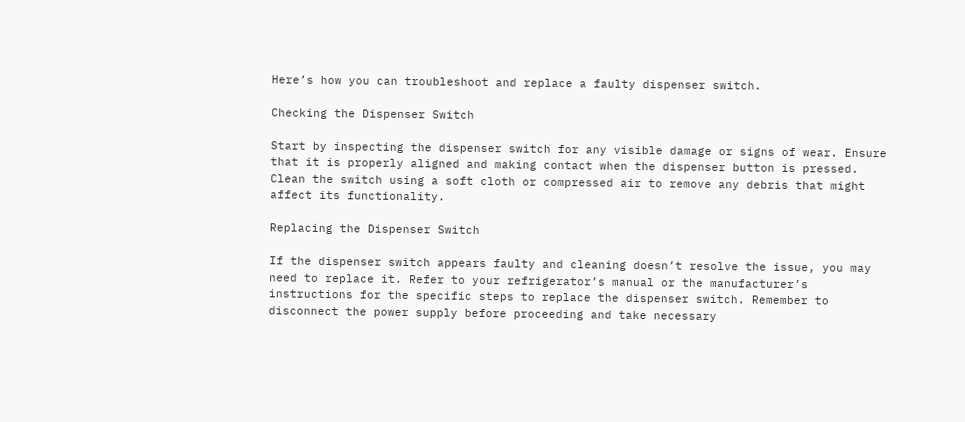Here’s how you can troubleshoot and replace a faulty dispenser switch.

Checking the Dispenser Switch

Start by inspecting the dispenser switch for any visible damage or signs of wear. Ensure that it is properly aligned and making contact when the dispenser button is pressed. Clean the switch using a soft cloth or compressed air to remove any debris that might affect its functionality.

Replacing the Dispenser Switch

If the dispenser switch appears faulty and cleaning doesn’t resolve the issue, you may need to replace it. Refer to your refrigerator’s manual or the manufacturer’s instructions for the specific steps to replace the dispenser switch. Remember to disconnect the power supply before proceeding and take necessary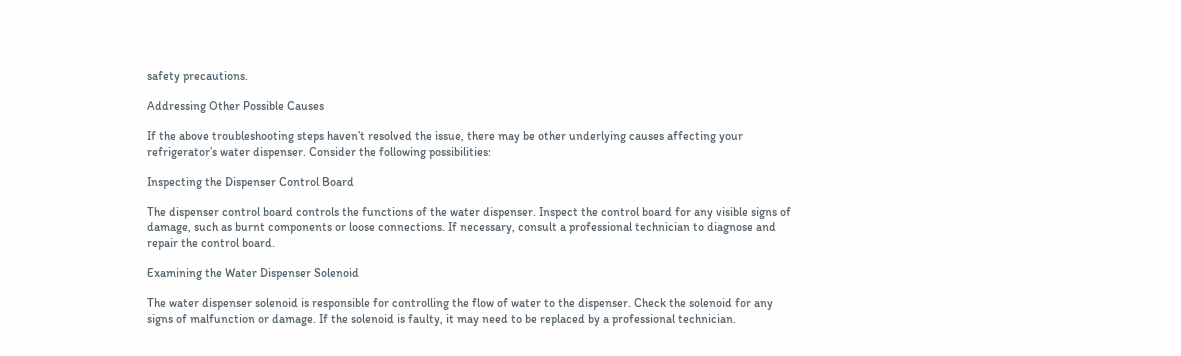safety precautions.

Addressing Other Possible Causes

If the above troubleshooting steps haven’t resolved the issue, there may be other underlying causes affecting your refrigerator’s water dispenser. Consider the following possibilities:

Inspecting the Dispenser Control Board

The dispenser control board controls the functions of the water dispenser. Inspect the control board for any visible signs of damage, such as burnt components or loose connections. If necessary, consult a professional technician to diagnose and repair the control board.

Examining the Water Dispenser Solenoid

The water dispenser solenoid is responsible for controlling the flow of water to the dispenser. Check the solenoid for any signs of malfunction or damage. If the solenoid is faulty, it may need to be replaced by a professional technician.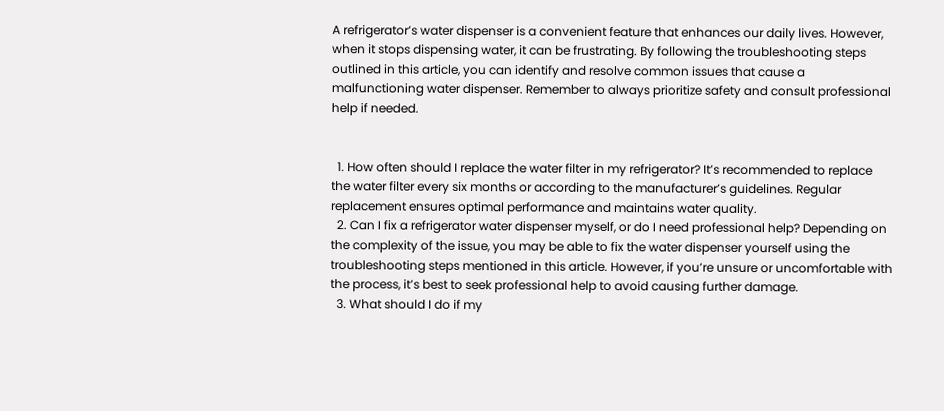A refrigerator’s water dispenser is a convenient feature that enhances our daily lives. However, when it stops dispensing water, it can be frustrating. By following the troubleshooting steps outlined in this article, you can identify and resolve common issues that cause a malfunctioning water dispenser. Remember to always prioritize safety and consult professional help if needed.


  1. How often should I replace the water filter in my refrigerator? It’s recommended to replace the water filter every six months or according to the manufacturer’s guidelines. Regular replacement ensures optimal performance and maintains water quality.
  2. Can I fix a refrigerator water dispenser myself, or do I need professional help? Depending on the complexity of the issue, you may be able to fix the water dispenser yourself using the troubleshooting steps mentioned in this article. However, if you’re unsure or uncomfortable with the process, it’s best to seek professional help to avoid causing further damage.
  3. What should I do if my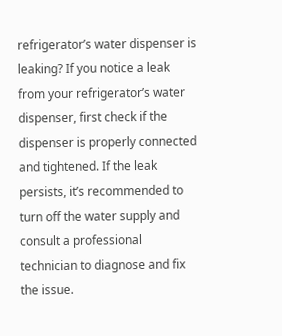refrigerator’s water dispenser is leaking? If you notice a leak from your refrigerator’s water dispenser, first check if the dispenser is properly connected and tightened. If the leak persists, it’s recommended to turn off the water supply and consult a professional technician to diagnose and fix the issue.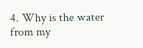4. Why is the water from my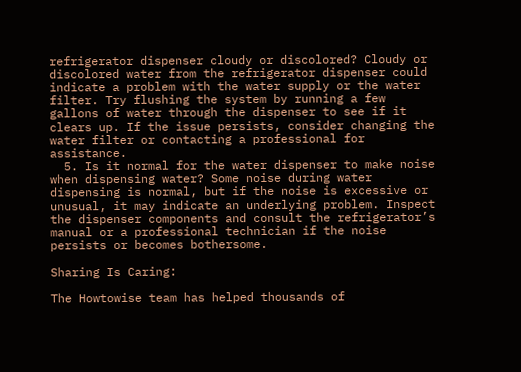refrigerator dispenser cloudy or discolored? Cloudy or discolored water from the refrigerator dispenser could indicate a problem with the water supply or the water filter. Try flushing the system by running a few gallons of water through the dispenser to see if it clears up. If the issue persists, consider changing the water filter or contacting a professional for assistance.
  5. Is it normal for the water dispenser to make noise when dispensing water? Some noise during water dispensing is normal, but if the noise is excessive or unusual, it may indicate an underlying problem. Inspect the dispenser components and consult the refrigerator’s manual or a professional technician if the noise persists or becomes bothersome.

Sharing Is Caring:

The Howtowise team has helped thousands of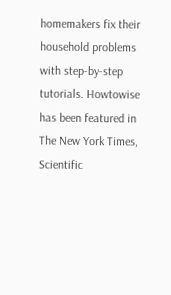homemakers fix their household problems with step-by-step tutorials. Howtowise has been featured in The New York Times, Scientific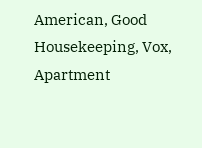American, Good Housekeeping, Vox, Apartment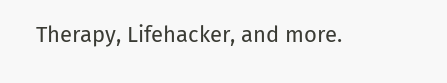Therapy, Lifehacker, and more.